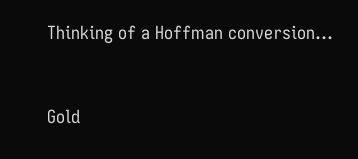Thinking of a Hoffman conversion...


Gold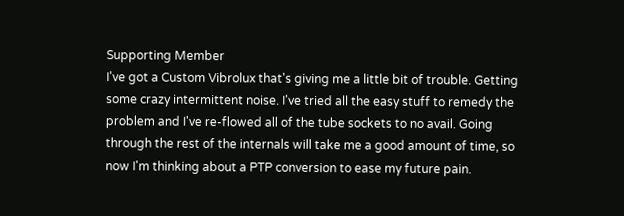Supporting Member
I've got a Custom Vibrolux that's giving me a little bit of trouble. Getting some crazy intermittent noise. I've tried all the easy stuff to remedy the problem and I've re-flowed all of the tube sockets to no avail. Going through the rest of the internals will take me a good amount of time, so now I'm thinking about a PTP conversion to ease my future pain.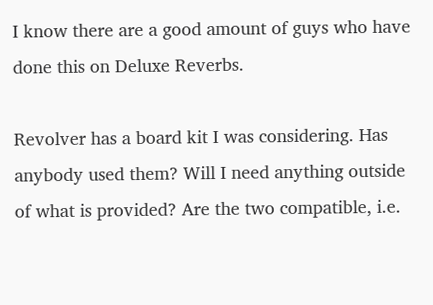I know there are a good amount of guys who have done this on Deluxe Reverbs.

Revolver has a board kit I was considering. Has anybody used them? Will I need anything outside of what is provided? Are the two compatible, i.e.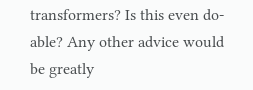transformers? Is this even do-able? Any other advice would be greatly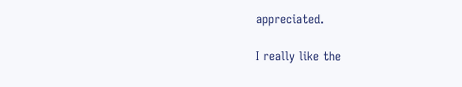appreciated.

I really like the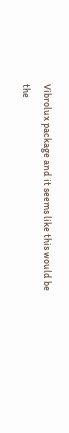Vibrolux package and it seems like this would be the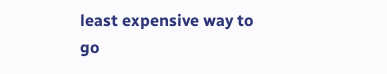least expensive way to go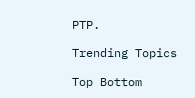PTP.

Trending Topics

Top Bottom